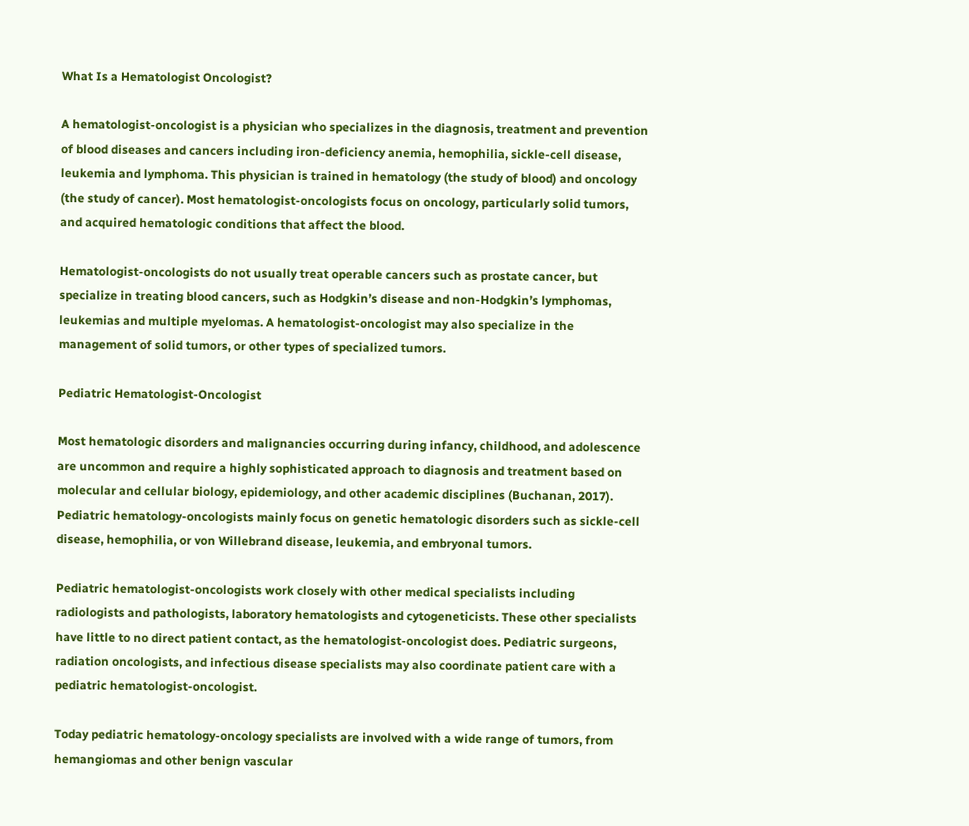What Is a Hematologist Oncologist?

A hematologist-oncologist is a physician who specializes in the diagnosis, treatment and prevention of blood diseases and cancers including iron-deficiency anemia, hemophilia, sickle-cell disease, leukemia and lymphoma. This physician is trained in hematology (the study of blood) and oncology (the study of cancer). Most hematologist-oncologists focus on oncology, particularly solid tumors, and acquired hematologic conditions that affect the blood.

Hematologist-oncologists do not usually treat operable cancers such as prostate cancer, but specialize in treating blood cancers, such as Hodgkin’s disease and non-Hodgkin’s lymphomas, leukemias and multiple myelomas. A hematologist-oncologist may also specialize in the management of solid tumors, or other types of specialized tumors.

Pediatric Hematologist-Oncologist

Most hematologic disorders and malignancies occurring during infancy, childhood, and adolescence are uncommon and require a highly sophisticated approach to diagnosis and treatment based on molecular and cellular biology, epidemiology, and other academic disciplines (Buchanan, 2017).  Pediatric hematology-oncologists mainly focus on genetic hematologic disorders such as sickle-cell disease, hemophilia, or von Willebrand disease, leukemia, and embryonal tumors.

Pediatric hematologist-oncologists work closely with other medical specialists including radiologists and pathologists, laboratory hematologists and cytogeneticists. These other specialists have little to no direct patient contact, as the hematologist-oncologist does. Pediatric surgeons, radiation oncologists, and infectious disease specialists may also coordinate patient care with a pediatric hematologist-oncologist.

Today pediatric hematology-oncology specialists are involved with a wide range of tumors, from hemangiomas and other benign vascular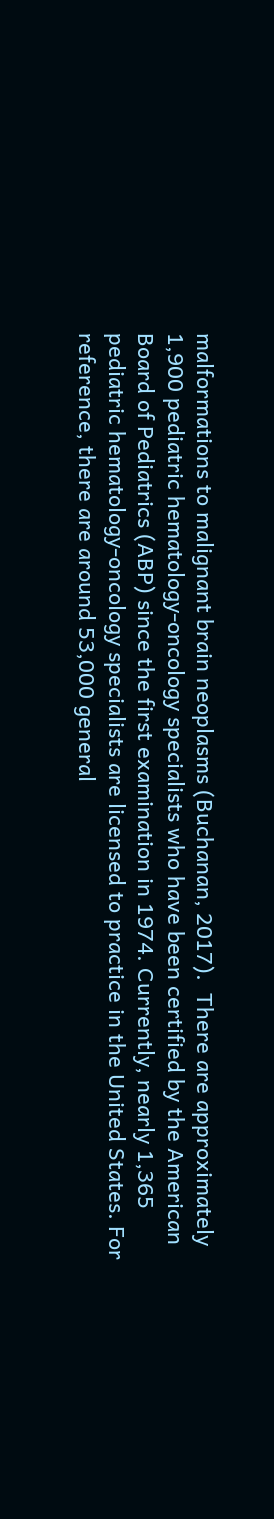malformations to malignant brain neoplasms (Buchanan, 2017).  There are approximately 1,900 pediatric hematology-oncology specialists who have been certified by the American Board of Pediatrics (ABP) since the first examination in 1974. Currently, nearly 1,365 pediatric hematology-oncology specialists are licensed to practice in the United States. For reference, there are around 53,000 general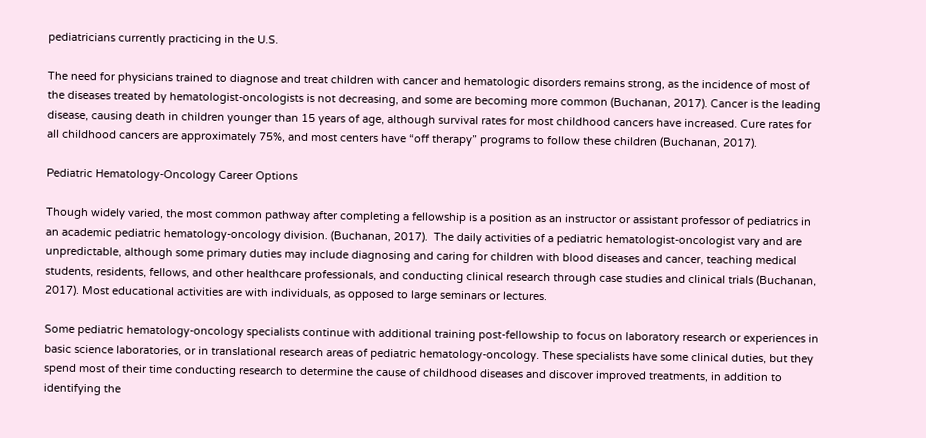pediatricians currently practicing in the U.S.

The need for physicians trained to diagnose and treat children with cancer and hematologic disorders remains strong, as the incidence of most of the diseases treated by hematologist-oncologists is not decreasing, and some are becoming more common (Buchanan, 2017). Cancer is the leading disease, causing death in children younger than 15 years of age, although survival rates for most childhood cancers have increased. Cure rates for all childhood cancers are approximately 75%, and most centers have “off therapy” programs to follow these children (Buchanan, 2017).

Pediatric Hematology-Oncology Career Options

Though widely varied, the most common pathway after completing a fellowship is a position as an instructor or assistant professor of pediatrics in an academic pediatric hematology-oncology division. (Buchanan, 2017).  The daily activities of a pediatric hematologist-oncologist vary and are unpredictable, although some primary duties may include diagnosing and caring for children with blood diseases and cancer, teaching medical students, residents, fellows, and other healthcare professionals, and conducting clinical research through case studies and clinical trials (Buchanan, 2017). Most educational activities are with individuals, as opposed to large seminars or lectures.

Some pediatric hematology-oncology specialists continue with additional training post-fellowship to focus on laboratory research or experiences in basic science laboratories, or in translational research areas of pediatric hematology-oncology. These specialists have some clinical duties, but they spend most of their time conducting research to determine the cause of childhood diseases and discover improved treatments, in addition to identifying the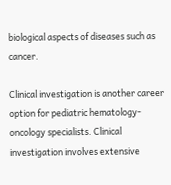biological aspects of diseases such as cancer.

Clinical investigation is another career option for pediatric hematology-oncology specialists. Clinical investigation involves extensive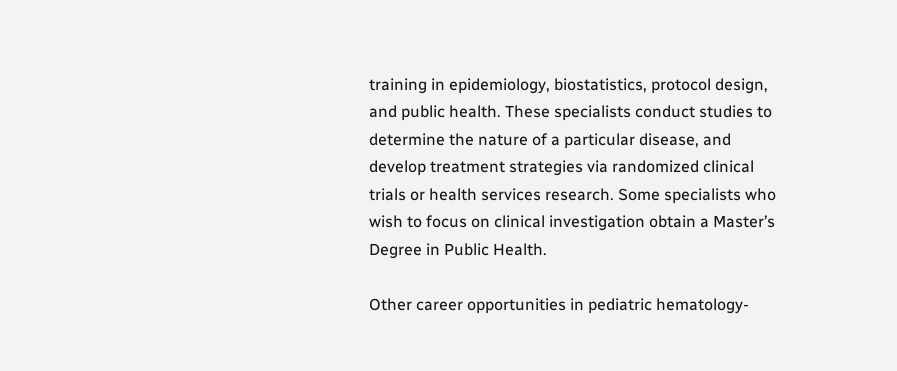training in epidemiology, biostatistics, protocol design, and public health. These specialists conduct studies to determine the nature of a particular disease, and develop treatment strategies via randomized clinical trials or health services research. Some specialists who wish to focus on clinical investigation obtain a Master’s Degree in Public Health.

Other career opportunities in pediatric hematology-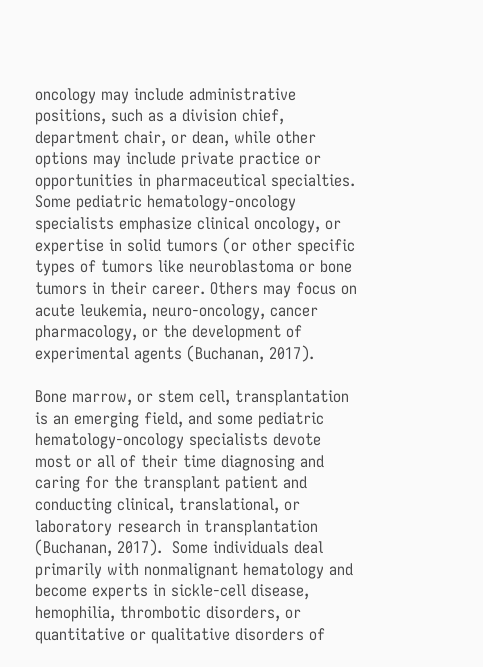oncology may include administrative positions, such as a division chief, department chair, or dean, while other options may include private practice or opportunities in pharmaceutical specialties. Some pediatric hematology-oncology specialists emphasize clinical oncology, or expertise in solid tumors (or other specific types of tumors like neuroblastoma or bone tumors in their career. Others may focus on acute leukemia, neuro-oncology, cancer pharmacology, or the development of experimental agents (Buchanan, 2017).

Bone marrow, or stem cell, transplantation is an emerging field, and some pediatric hematology-oncology specialists devote most or all of their time diagnosing and caring for the transplant patient and conducting clinical, translational, or laboratory research in transplantation (Buchanan, 2017).  Some individuals deal primarily with nonmalignant hematology and become experts in sickle-cell disease, hemophilia, thrombotic disorders, or quantitative or qualitative disorders of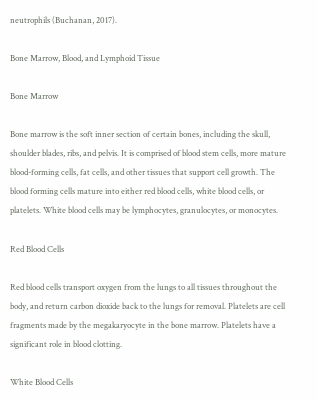neutrophils (Buchanan, 2017).

Bone Marrow, Blood, and Lymphoid Tissue

Bone Marrow

Bone marrow is the soft inner section of certain bones, including the skull, shoulder blades, ribs, and pelvis. It is comprised of blood stem cells, more mature blood-forming cells, fat cells, and other tissues that support cell growth. The blood forming cells mature into either red blood cells, white blood cells, or platelets. White blood cells may be lymphocytes, granulocytes, or monocytes.

Red Blood Cells

Red blood cells transport oxygen from the lungs to all tissues throughout the body, and return carbon dioxide back to the lungs for removal. Platelets are cell fragments made by the megakaryocyte in the bone marrow. Platelets have a significant role in blood clotting.

White Blood Cells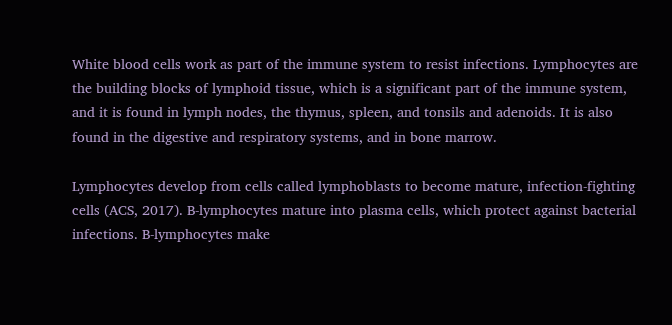White blood cells work as part of the immune system to resist infections. Lymphocytes are the building blocks of lymphoid tissue, which is a significant part of the immune system, and it is found in lymph nodes, the thymus, spleen, and tonsils and adenoids. It is also found in the digestive and respiratory systems, and in bone marrow.

Lymphocytes develop from cells called lymphoblasts to become mature, infection-fighting cells (ACS, 2017). B-lymphocytes mature into plasma cells, which protect against bacterial infections. B-lymphocytes make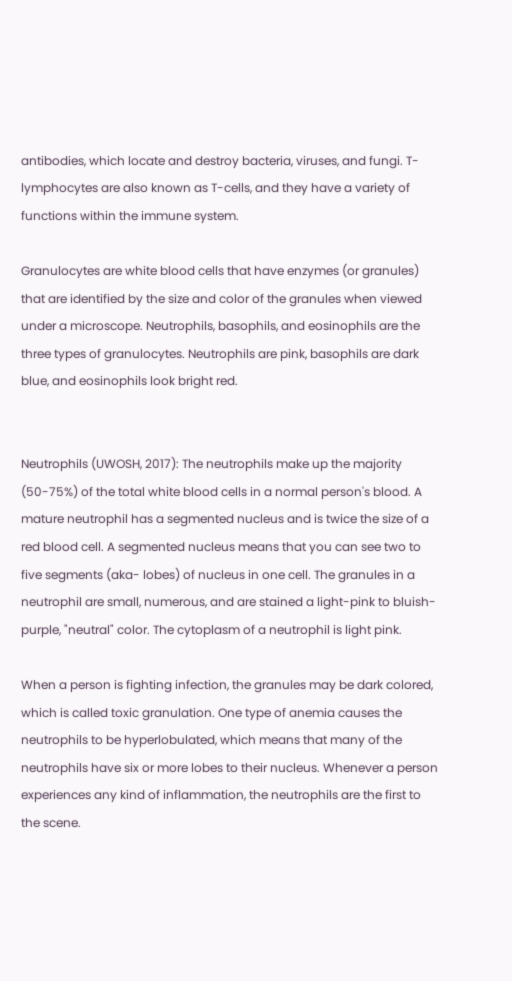antibodies, which locate and destroy bacteria, viruses, and fungi. T-lymphocytes are also known as T-cells, and they have a variety of functions within the immune system.

Granulocytes are white blood cells that have enzymes (or granules) that are identified by the size and color of the granules when viewed under a microscope. Neutrophils, basophils, and eosinophils are the three types of granulocytes. Neutrophils are pink, basophils are dark blue, and eosinophils look bright red.


Neutrophils (UWOSH, 2017): The neutrophils make up the majority (50-75%) of the total white blood cells in a normal person's blood. A mature neutrophil has a segmented nucleus and is twice the size of a red blood cell. A segmented nucleus means that you can see two to five segments (aka- lobes) of nucleus in one cell. The granules in a neutrophil are small, numerous, and are stained a light-pink to bluish-purple, "neutral" color. The cytoplasm of a neutrophil is light pink.

When a person is fighting infection, the granules may be dark colored, which is called toxic granulation. One type of anemia causes the neutrophils to be hyperlobulated, which means that many of the neutrophils have six or more lobes to their nucleus. Whenever a person experiences any kind of inflammation, the neutrophils are the first to the scene.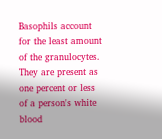Basophils account for the least amount of the granulocytes. They are present as one percent or less of a person's white blood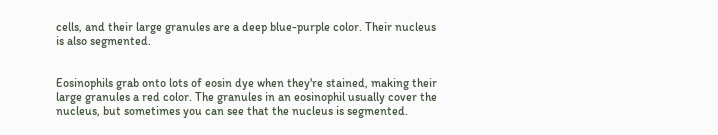cells, and their large granules are a deep blue-purple color. Their nucleus is also segmented.


Eosinophils grab onto lots of eosin dye when they're stained, making their large granules a red color. The granules in an eosinophil usually cover the nucleus, but sometimes you can see that the nucleus is segmented.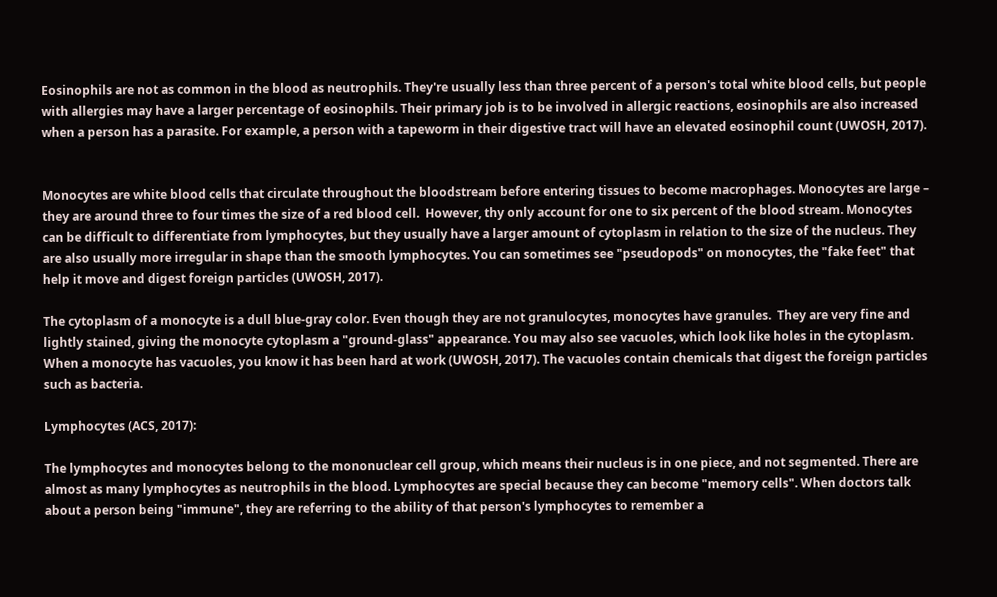Eosinophils are not as common in the blood as neutrophils. They're usually less than three percent of a person's total white blood cells, but people with allergies may have a larger percentage of eosinophils. Their primary job is to be involved in allergic reactions, eosinophils are also increased when a person has a parasite. For example, a person with a tapeworm in their digestive tract will have an elevated eosinophil count (UWOSH, 2017).


Monocytes are white blood cells that circulate throughout the bloodstream before entering tissues to become macrophages. Monocytes are large – they are around three to four times the size of a red blood cell.  However, thy only account for one to six percent of the blood stream. Monocytes can be difficult to differentiate from lymphocytes, but they usually have a larger amount of cytoplasm in relation to the size of the nucleus. They are also usually more irregular in shape than the smooth lymphocytes. You can sometimes see "pseudopods" on monocytes, the "fake feet" that help it move and digest foreign particles (UWOSH, 2017).

The cytoplasm of a monocyte is a dull blue-gray color. Even though they are not granulocytes, monocytes have granules.  They are very fine and lightly stained, giving the monocyte cytoplasm a "ground-glass" appearance. You may also see vacuoles, which look like holes in the cytoplasm. When a monocyte has vacuoles, you know it has been hard at work (UWOSH, 2017). The vacuoles contain chemicals that digest the foreign particles such as bacteria.

Lymphocytes (ACS, 2017):

The lymphocytes and monocytes belong to the mononuclear cell group, which means their nucleus is in one piece, and not segmented. There are almost as many lymphocytes as neutrophils in the blood. Lymphocytes are special because they can become "memory cells". When doctors talk about a person being "immune", they are referring to the ability of that person's lymphocytes to remember a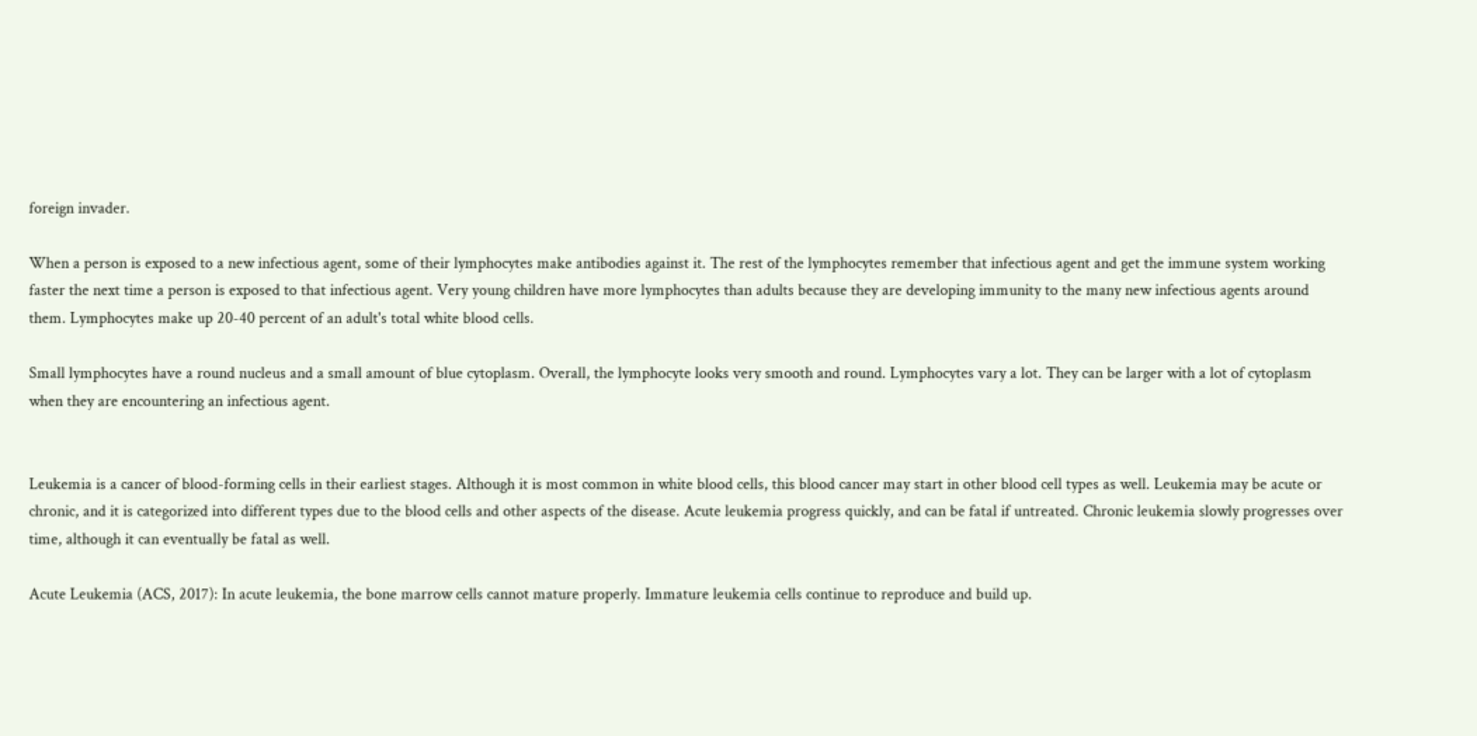foreign invader.

When a person is exposed to a new infectious agent, some of their lymphocytes make antibodies against it. The rest of the lymphocytes remember that infectious agent and get the immune system working faster the next time a person is exposed to that infectious agent. Very young children have more lymphocytes than adults because they are developing immunity to the many new infectious agents around them. Lymphocytes make up 20-40 percent of an adult's total white blood cells.

Small lymphocytes have a round nucleus and a small amount of blue cytoplasm. Overall, the lymphocyte looks very smooth and round. Lymphocytes vary a lot. They can be larger with a lot of cytoplasm when they are encountering an infectious agent.


Leukemia is a cancer of blood-forming cells in their earliest stages. Although it is most common in white blood cells, this blood cancer may start in other blood cell types as well. Leukemia may be acute or chronic, and it is categorized into different types due to the blood cells and other aspects of the disease. Acute leukemia progress quickly, and can be fatal if untreated. Chronic leukemia slowly progresses over time, although it can eventually be fatal as well.

Acute Leukemia (ACS, 2017): In acute leukemia, the bone marrow cells cannot mature properly. Immature leukemia cells continue to reproduce and build up.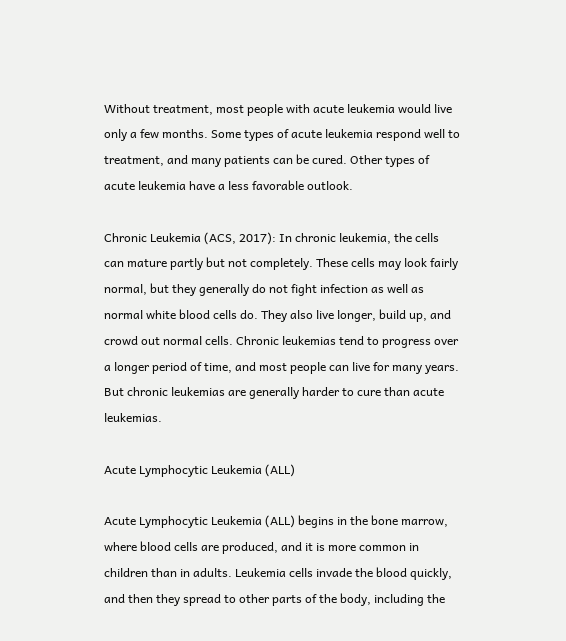Without treatment, most people with acute leukemia would live only a few months. Some types of acute leukemia respond well to treatment, and many patients can be cured. Other types of acute leukemia have a less favorable outlook.

Chronic Leukemia (ACS, 2017): In chronic leukemia, the cells can mature partly but not completely. These cells may look fairly normal, but they generally do not fight infection as well as normal white blood cells do. They also live longer, build up, and crowd out normal cells. Chronic leukemias tend to progress over a longer period of time, and most people can live for many years. But chronic leukemias are generally harder to cure than acute leukemias.

Acute Lymphocytic Leukemia (ALL)

Acute Lymphocytic Leukemia (ALL) begins in the bone marrow, where blood cells are produced, and it is more common in children than in adults. Leukemia cells invade the blood quickly, and then they spread to other parts of the body, including the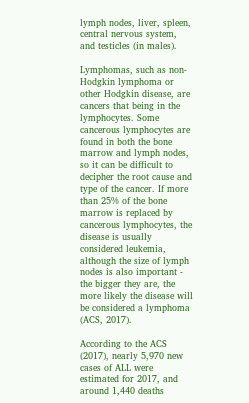lymph nodes, liver, spleen, central nervous system, and testicles (in males).

Lymphomas, such as non-Hodgkin lymphoma or other Hodgkin disease, are cancers that being in the lymphocytes. Some cancerous lymphocytes are found in both the bone marrow and lymph nodes, so it can be difficult to decipher the root cause and type of the cancer. If more than 25% of the bone marrow is replaced by cancerous lymphocytes, the disease is usually considered leukemia, although the size of lymph nodes is also important - the bigger they are, the more likely the disease will be considered a lymphoma (ACS, 2017).

According to the ACS (2017), nearly 5,970 new cases of ALL were estimated for 2017, and around 1,440 deaths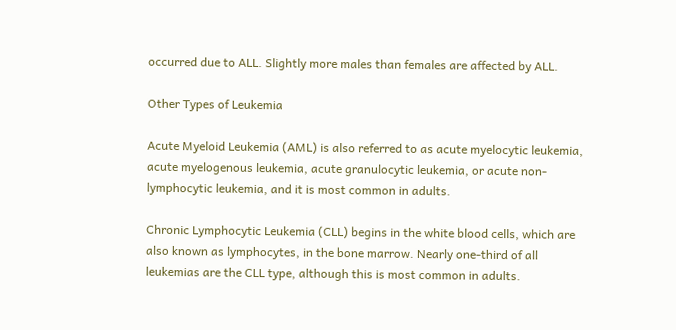occurred due to ALL. Slightly more males than females are affected by ALL.

Other Types of Leukemia

Acute Myeloid Leukemia (AML) is also referred to as acute myelocytic leukemia, acute myelogenous leukemia, acute granulocytic leukemia, or acute non-lymphocytic leukemia, and it is most common in adults.

Chronic Lymphocytic Leukemia (CLL) begins in the white blood cells, which are also known as lymphocytes, in the bone marrow. Nearly one-third of all leukemias are the CLL type, although this is most common in adults.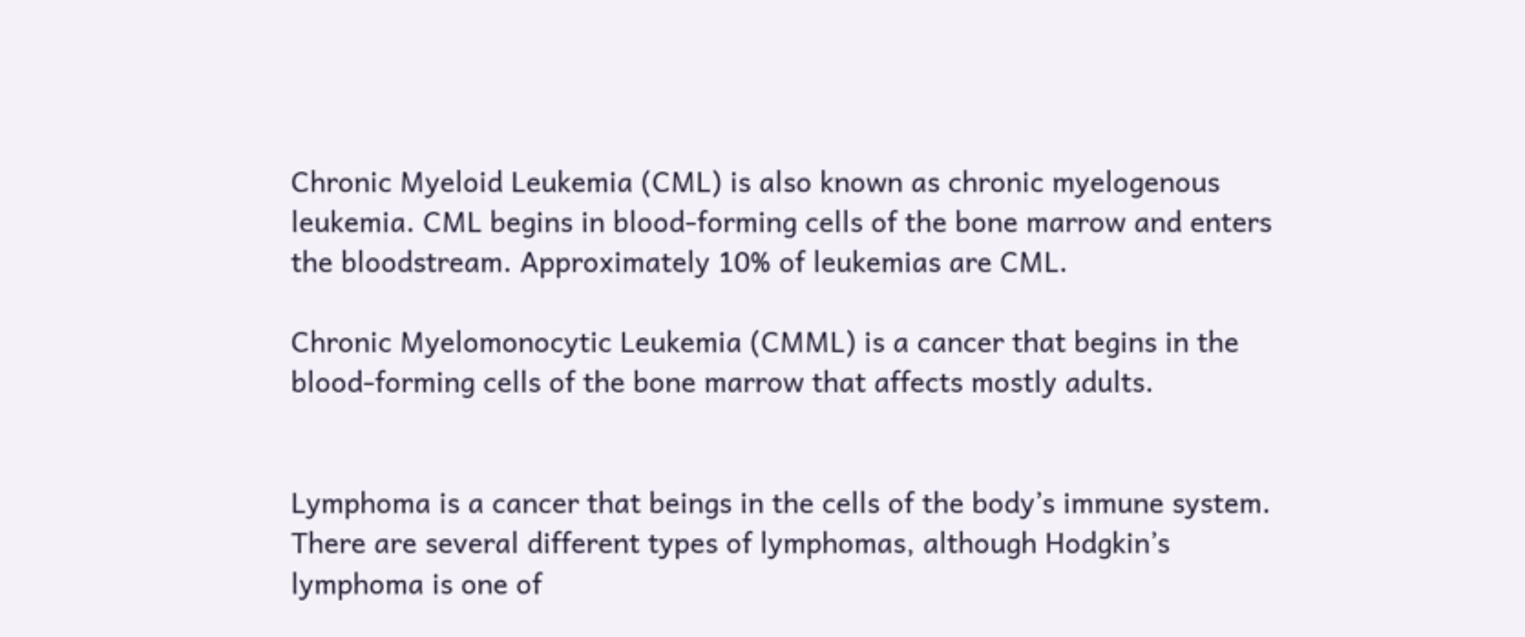Chronic Myeloid Leukemia (CML) is also known as chronic myelogenous leukemia. CML begins in blood-forming cells of the bone marrow and enters the bloodstream. Approximately 10% of leukemias are CML.

Chronic Myelomonocytic Leukemia (CMML) is a cancer that begins in the blood-forming cells of the bone marrow that affects mostly adults.


Lymphoma is a cancer that beings in the cells of the body’s immune system. There are several different types of lymphomas, although Hodgkin’s lymphoma is one of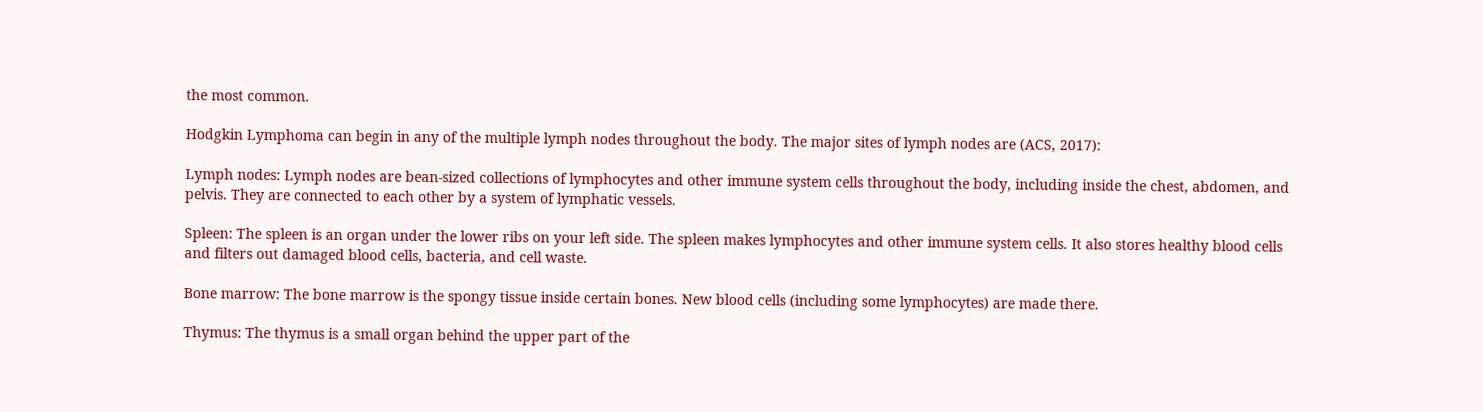the most common.

Hodgkin Lymphoma can begin in any of the multiple lymph nodes throughout the body. The major sites of lymph nodes are (ACS, 2017):

Lymph nodes: Lymph nodes are bean-sized collections of lymphocytes and other immune system cells throughout the body, including inside the chest, abdomen, and pelvis. They are connected to each other by a system of lymphatic vessels.

Spleen: The spleen is an organ under the lower ribs on your left side. The spleen makes lymphocytes and other immune system cells. It also stores healthy blood cells and filters out damaged blood cells, bacteria, and cell waste.

Bone marrow: The bone marrow is the spongy tissue inside certain bones. New blood cells (including some lymphocytes) are made there.

Thymus: The thymus is a small organ behind the upper part of the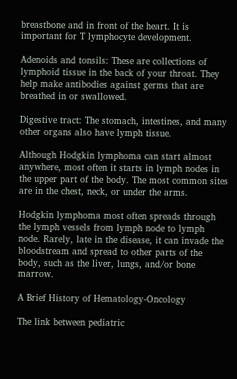breastbone and in front of the heart. It is important for T lymphocyte development.

Adenoids and tonsils: These are collections of lymphoid tissue in the back of your throat. They help make antibodies against germs that are breathed in or swallowed.

Digestive tract: The stomach, intestines, and many other organs also have lymph tissue.

Although Hodgkin lymphoma can start almost anywhere, most often it starts in lymph nodes in the upper part of the body. The most common sites are in the chest, neck, or under the arms.

Hodgkin lymphoma most often spreads through the lymph vessels from lymph node to lymph node. Rarely, late in the disease, it can invade the bloodstream and spread to other parts of the body, such as the liver, lungs, and/or bone marrow.

A Brief History of Hematology-Oncology

The link between pediatric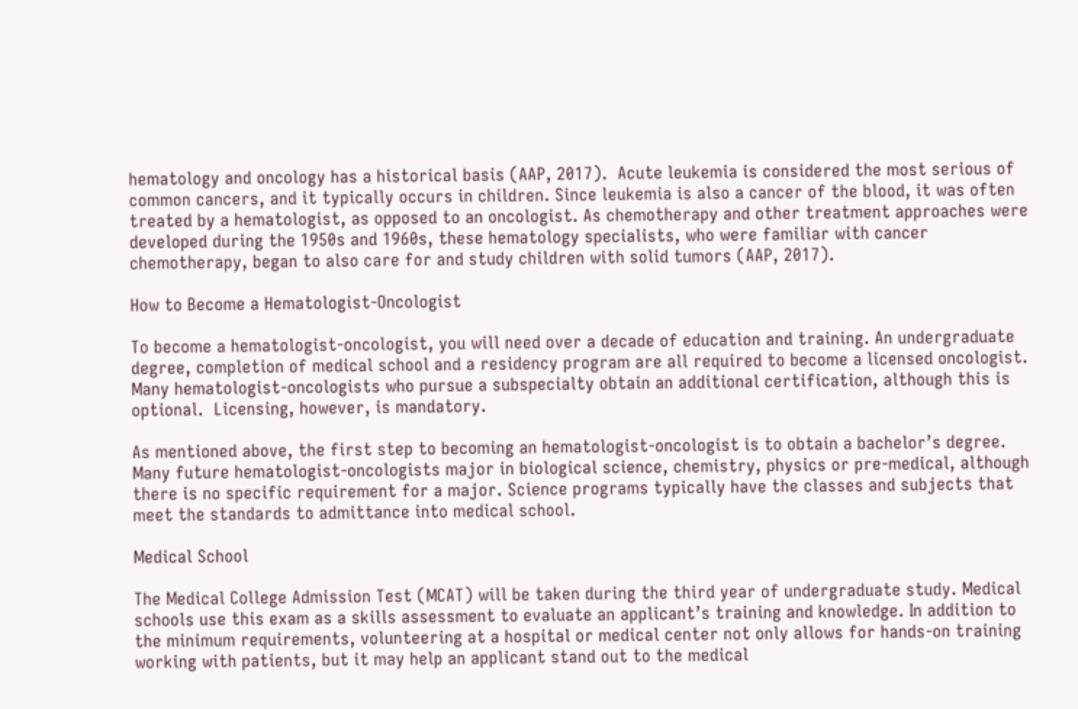hematology and oncology has a historical basis (AAP, 2017).  Acute leukemia is considered the most serious of common cancers, and it typically occurs in children. Since leukemia is also a cancer of the blood, it was often treated by a hematologist, as opposed to an oncologist. As chemotherapy and other treatment approaches were developed during the 1950s and 1960s, these hematology specialists, who were familiar with cancer chemotherapy, began to also care for and study children with solid tumors (AAP, 2017).

How to Become a Hematologist-Oncologist

To become a hematologist-oncologist, you will need over a decade of education and training. An undergraduate degree, completion of medical school and a residency program are all required to become a licensed oncologist. Many hematologist-oncologists who pursue a subspecialty obtain an additional certification, although this is optional.  Licensing, however, is mandatory.

As mentioned above, the first step to becoming an hematologist-oncologist is to obtain a bachelor’s degree.  Many future hematologist-oncologists major in biological science, chemistry, physics or pre-medical, although there is no specific requirement for a major. Science programs typically have the classes and subjects that meet the standards to admittance into medical school.

Medical School

The Medical College Admission Test (MCAT) will be taken during the third year of undergraduate study. Medical schools use this exam as a skills assessment to evaluate an applicant’s training and knowledge. In addition to the minimum requirements, volunteering at a hospital or medical center not only allows for hands-on training working with patients, but it may help an applicant stand out to the medical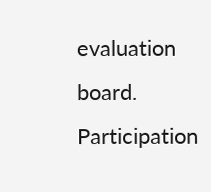evaluation board.  Participation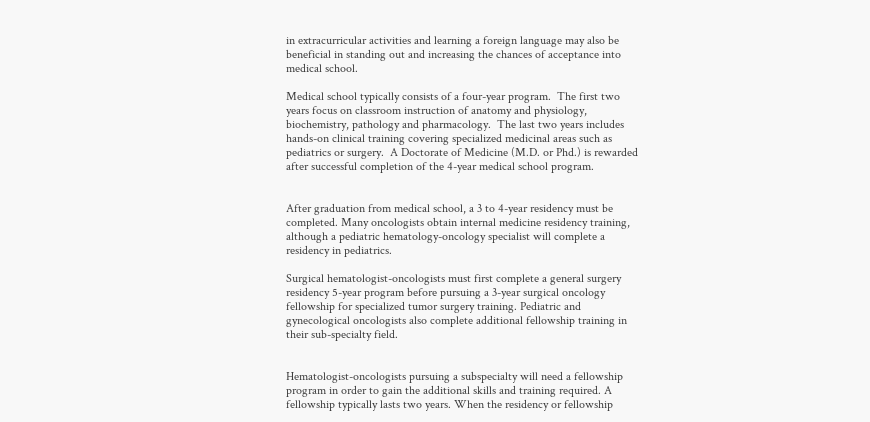in extracurricular activities and learning a foreign language may also be beneficial in standing out and increasing the chances of acceptance into medical school.

Medical school typically consists of a four-year program.  The first two years focus on classroom instruction of anatomy and physiology, biochemistry, pathology and pharmacology.  The last two years includes hands-on clinical training covering specialized medicinal areas such as pediatrics or surgery.  A Doctorate of Medicine (M.D. or Phd.) is rewarded after successful completion of the 4-year medical school program.


After graduation from medical school, a 3 to 4-year residency must be completed. Many oncologists obtain internal medicine residency training, although a pediatric hematology-oncology specialist will complete a residency in pediatrics.

Surgical hematologist-oncologists must first complete a general surgery residency 5-year program before pursuing a 3-year surgical oncology fellowship for specialized tumor surgery training. Pediatric and gynecological oncologists also complete additional fellowship training in their sub-specialty field.


Hematologist-oncologists pursuing a subspecialty will need a fellowship program in order to gain the additional skills and training required. A fellowship typically lasts two years. When the residency or fellowship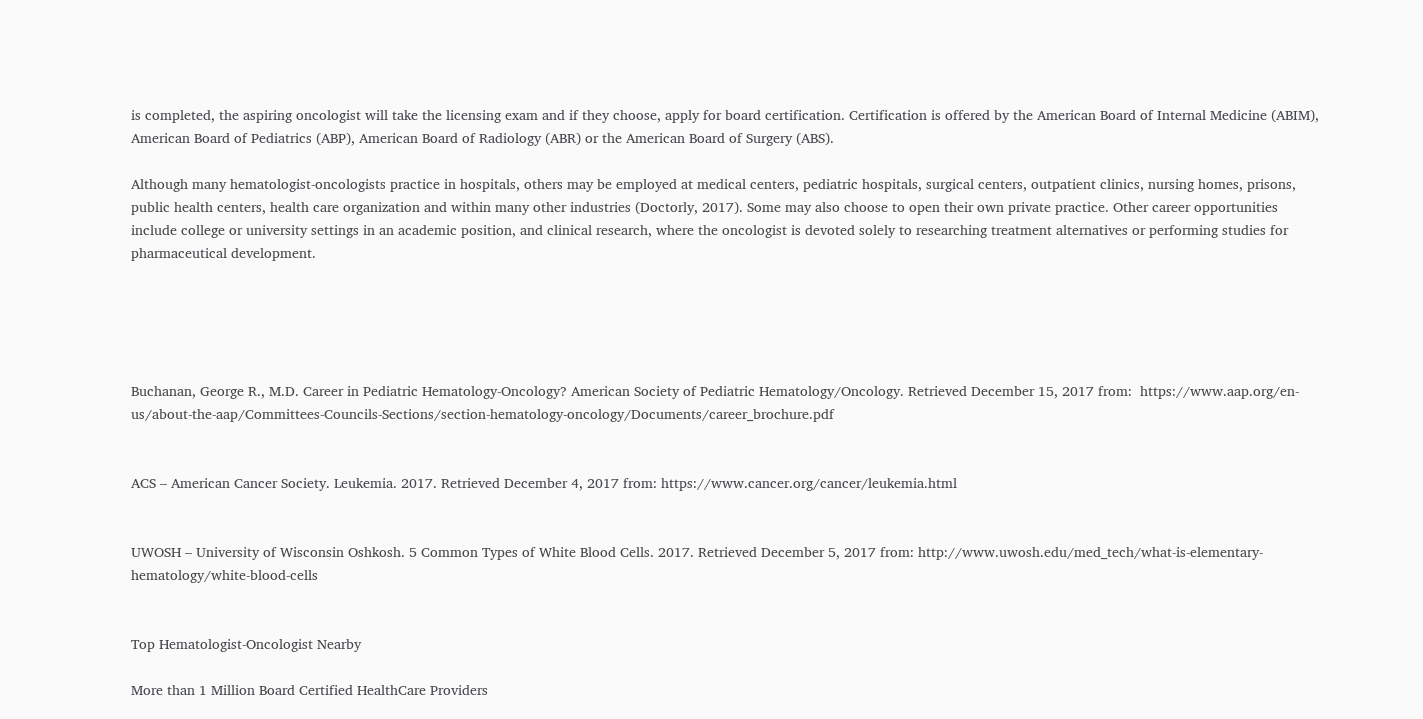is completed, the aspiring oncologist will take the licensing exam and if they choose, apply for board certification. Certification is offered by the American Board of Internal Medicine (ABIM), American Board of Pediatrics (ABP), American Board of Radiology (ABR) or the American Board of Surgery (ABS).

Although many hematologist-oncologists practice in hospitals, others may be employed at medical centers, pediatric hospitals, surgical centers, outpatient clinics, nursing homes, prisons, public health centers, health care organization and within many other industries (Doctorly, 2017). Some may also choose to open their own private practice. Other career opportunities include college or university settings in an academic position, and clinical research, where the oncologist is devoted solely to researching treatment alternatives or performing studies for pharmaceutical development.





Buchanan, George R., M.D. Career in Pediatric Hematology-Oncology? American Society of Pediatric Hematology/Oncology. Retrieved December 15, 2017 from:  https://www.aap.org/en-us/about-the-aap/Committees-Councils-Sections/section-hematology-oncology/Documents/career_brochure.pdf


ACS – American Cancer Society. Leukemia. 2017. Retrieved December 4, 2017 from: https://www.cancer.org/cancer/leukemia.html


UWOSH – University of Wisconsin Oshkosh. 5 Common Types of White Blood Cells. 2017. Retrieved December 5, 2017 from: http://www.uwosh.edu/med_tech/what-is-elementary-hematology/white-blood-cells


Top Hematologist-Oncologist Nearby

More than 1 Million Board Certified HealthCare Providers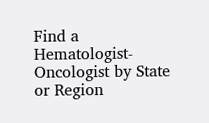Find a Hematologist-Oncologist by State or Region